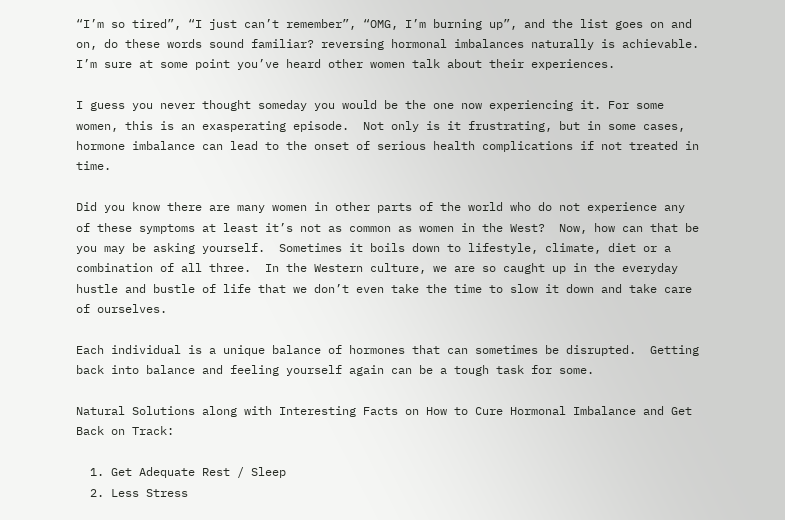“I’m so tired”, “I just can’t remember”, “OMG, I’m burning up”, and the list goes on and on, do these words sound familiar? reversing hormonal imbalances naturally is achievable.  I’m sure at some point you’ve heard other women talk about their experiences.

I guess you never thought someday you would be the one now experiencing it. For some women, this is an exasperating episode.  Not only is it frustrating, but in some cases, hormone imbalance can lead to the onset of serious health complications if not treated in time.

Did you know there are many women in other parts of the world who do not experience any of these symptoms at least it’s not as common as women in the West?  Now, how can that be you may be asking yourself.  Sometimes it boils down to lifestyle, climate, diet or a  combination of all three.  In the Western culture, we are so caught up in the everyday hustle and bustle of life that we don’t even take the time to slow it down and take care of ourselves.

Each individual is a unique balance of hormones that can sometimes be disrupted.  Getting back into balance and feeling yourself again can be a tough task for some.

Natural Solutions along with Interesting Facts on How to Cure Hormonal Imbalance and Get Back on Track:

  1. Get Adequate Rest / Sleep
  2. Less Stress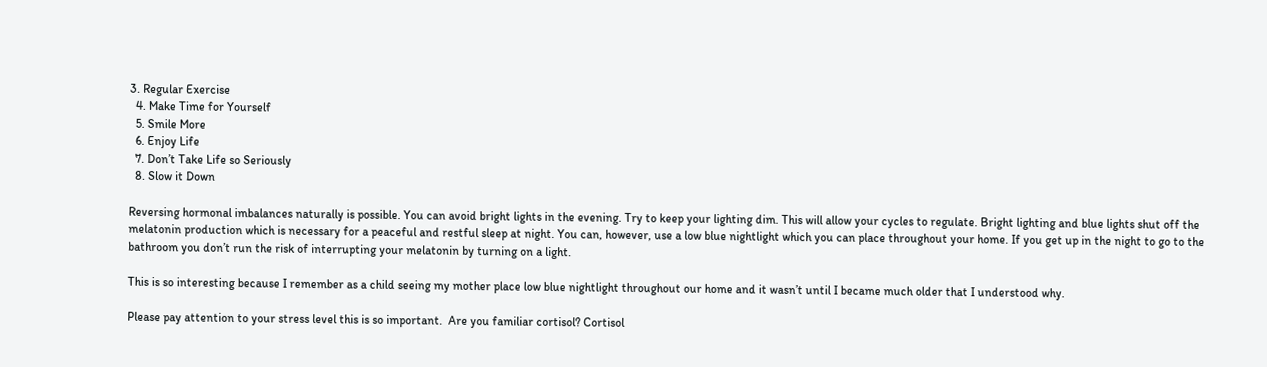3. Regular Exercise
  4. Make Time for Yourself
  5. Smile More
  6. Enjoy Life
  7. Don’t Take Life so Seriously
  8. Slow it Down

Reversing hormonal imbalances naturally is possible. You can avoid bright lights in the evening. Try to keep your lighting dim. This will allow your cycles to regulate. Bright lighting and blue lights shut off the melatonin production which is necessary for a peaceful and restful sleep at night. You can, however, use a low blue nightlight which you can place throughout your home. If you get up in the night to go to the bathroom you don’t run the risk of interrupting your melatonin by turning on a light.

This is so interesting because I remember as a child seeing my mother place low blue nightlight throughout our home and it wasn’t until I became much older that I understood why.

Please pay attention to your stress level this is so important.  Are you familiar cortisol? Cortisol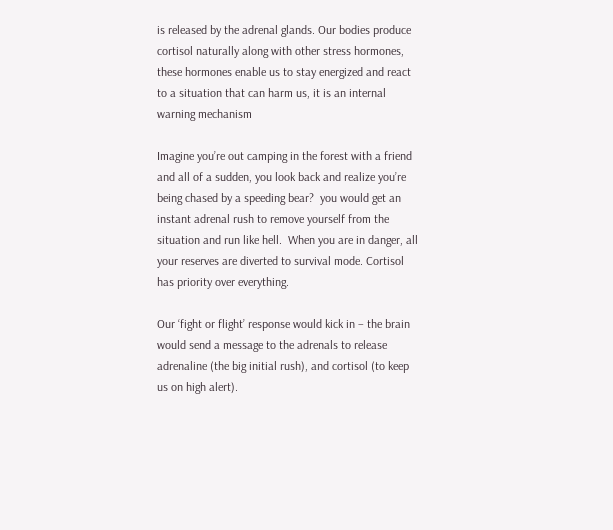is released by the adrenal glands. Our bodies produce cortisol naturally along with other stress hormones, these hormones enable us to stay energized and react to a situation that can harm us, it is an internal warning mechanism

Imagine you’re out camping in the forest with a friend and all of a sudden, you look back and realize you’re being chased by a speeding bear?  you would get an instant adrenal rush to remove yourself from the situation and run like hell.  When you are in danger, all your reserves are diverted to survival mode. Cortisol has priority over everything.

Our ‘fight or flight’ response would kick in – the brain would send a message to the adrenals to release adrenaline (the big initial rush), and cortisol (to keep us on high alert).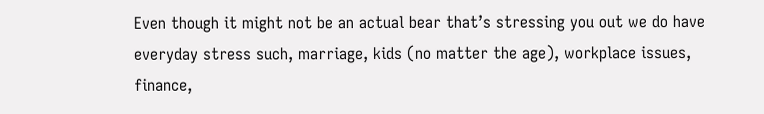Even though it might not be an actual bear that’s stressing you out we do have everyday stress such, marriage, kids (no matter the age), workplace issues, finance,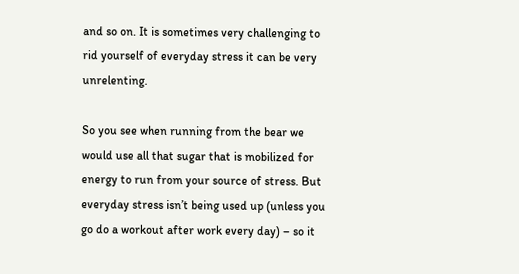and so on. It is sometimes very challenging to rid yourself of everyday stress it can be very unrelenting.

So you see when running from the bear we would use all that sugar that is mobilized for energy to run from your source of stress. But everyday stress isn’t being used up (unless you go do a workout after work every day) – so it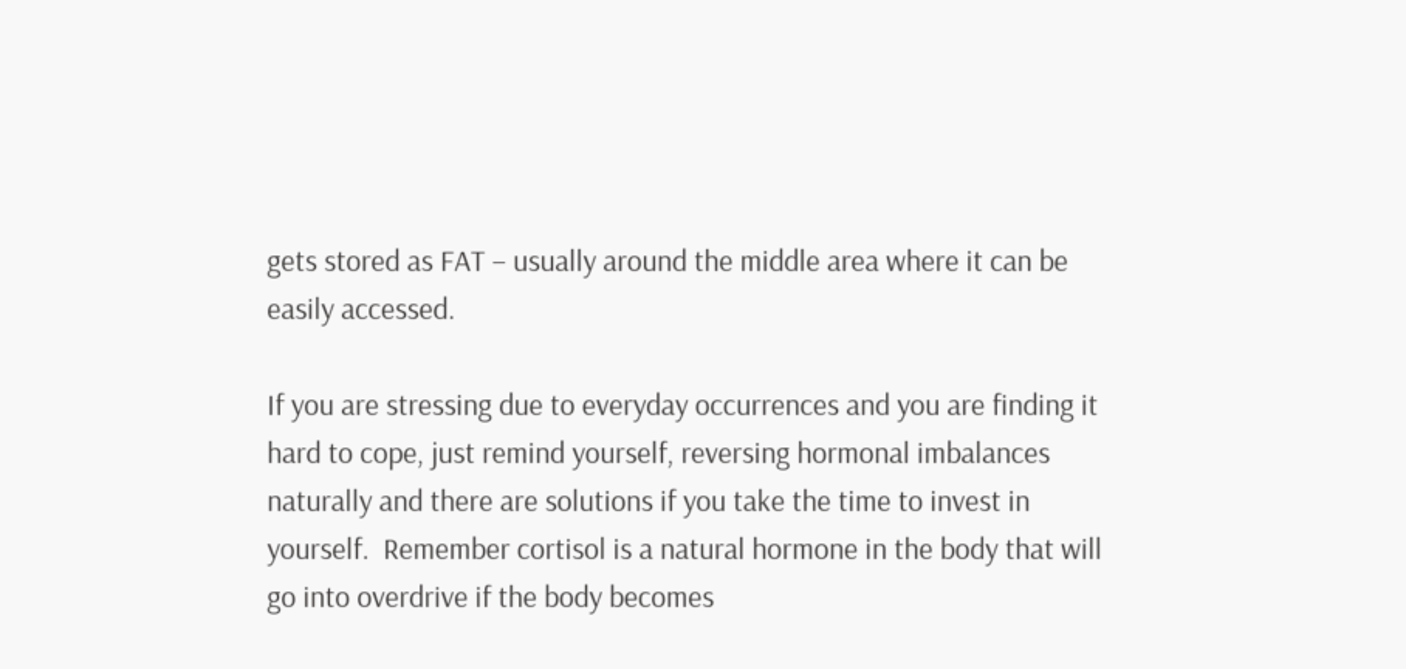gets stored as FAT – usually around the middle area where it can be easily accessed.

If you are stressing due to everyday occurrences and you are finding it hard to cope, just remind yourself, reversing hormonal imbalances naturally and there are solutions if you take the time to invest in yourself.  Remember cortisol is a natural hormone in the body that will go into overdrive if the body becomes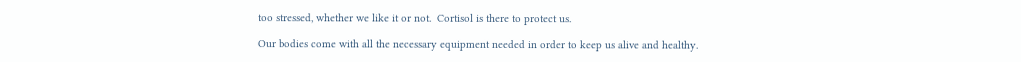too stressed, whether we like it or not.  Cortisol is there to protect us.

Our bodies come with all the necessary equipment needed in order to keep us alive and healthy.